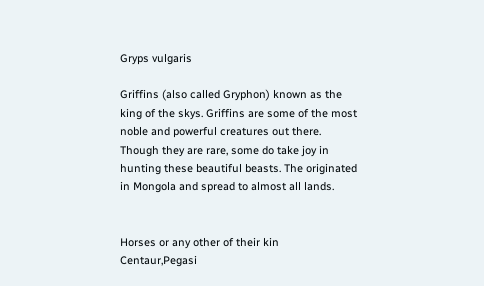Gryps vulgaris

Griffins (also called Gryphon) known as the king of the skys. Griffins are some of the most noble and powerful creatures out there. Though they are rare, some do take joy in hunting these beautiful beasts. The originated in Mongola and spread to almost all lands.


Horses or any other of their kin Centaur,Pegasi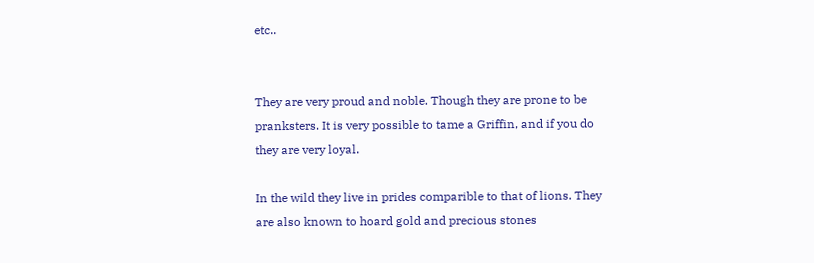etc..


They are very proud and noble. Though they are prone to be pranksters. It is very possible to tame a Griffin, and if you do they are very loyal.

In the wild they live in prides comparible to that of lions. They are also known to hoard gold and precious stones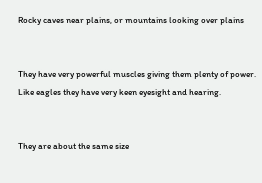Rocky caves near plains, or mountains looking over plains


They have very powerful muscles giving them plenty of power. Like eagles they have very keen eyesight and hearing.


They are about the same size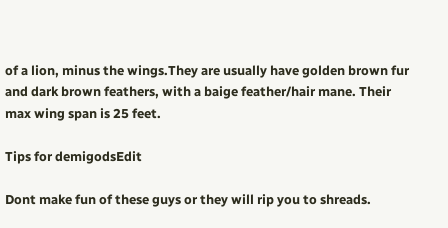of a lion, minus the wings.They are usually have golden brown fur and dark brown feathers, with a baige feather/hair mane. Their max wing span is 25 feet.

Tips for demigodsEdit

Dont make fun of these guys or they will rip you to shreads.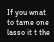If you wnat to tame one lasso it t the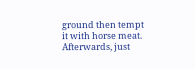ground then tempt it with horse meat. Afterwards, just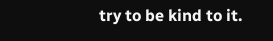try to be kind to it.